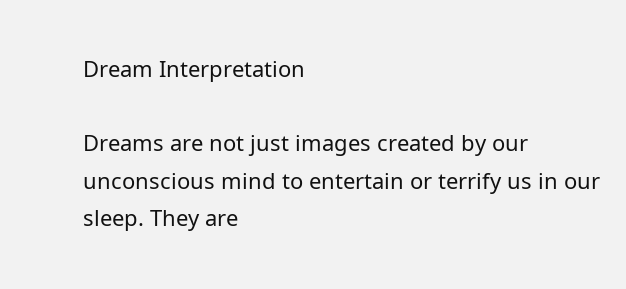Dream Interpretation

Dreams are not just images created by our unconscious mind to entertain or terrify us in our sleep. They are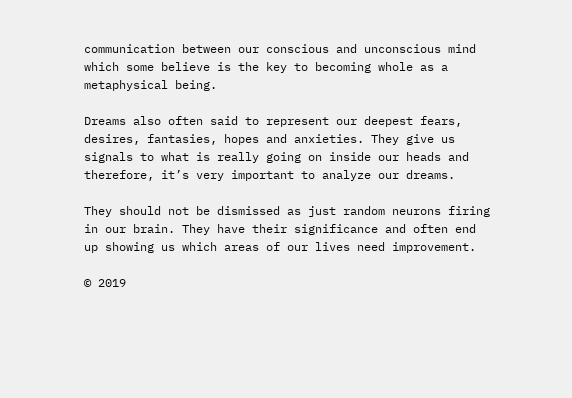communication between our conscious and unconscious mind which some believe is the key to becoming whole as a metaphysical being.

Dreams also often said to represent our deepest fears, desires, fantasies, hopes and anxieties. They give us signals to what is really going on inside our heads and therefore, it’s very important to analyze our dreams.

They should not be dismissed as just random neurons firing in our brain. They have their significance and often end up showing us which areas of our lives need improvement.

© 2019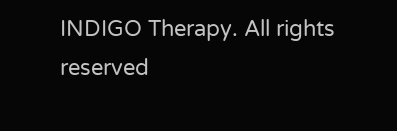INDIGO Therapy. All rights reserved